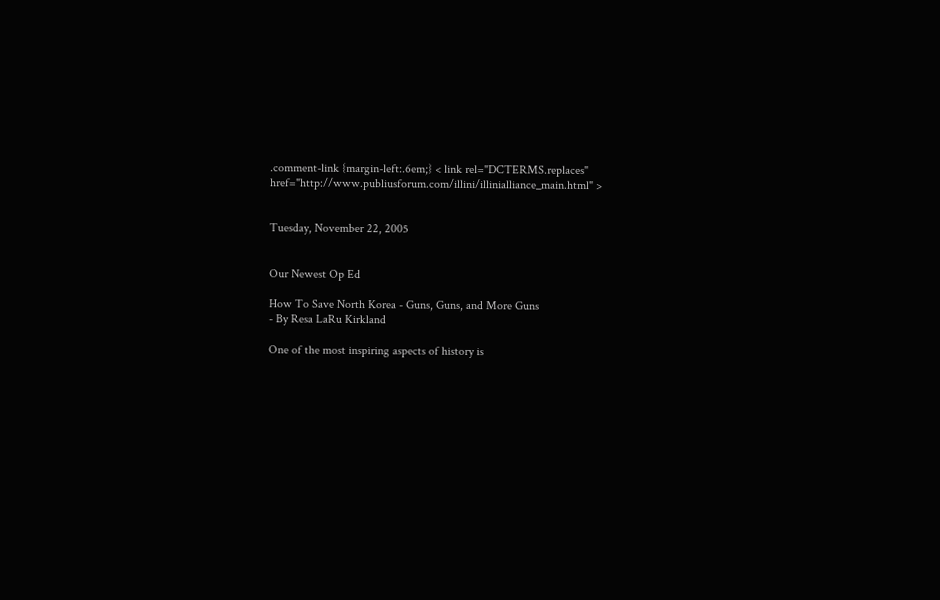.comment-link {margin-left:.6em;} < link rel="DCTERMS.replaces" href="http://www.publiusforum.com/illini/illinialliance_main.html" >


Tuesday, November 22, 2005


Our Newest Op Ed

How To Save North Korea - Guns, Guns, and More Guns
- By Resa LaRu Kirkland

One of the most inspiring aspects of history is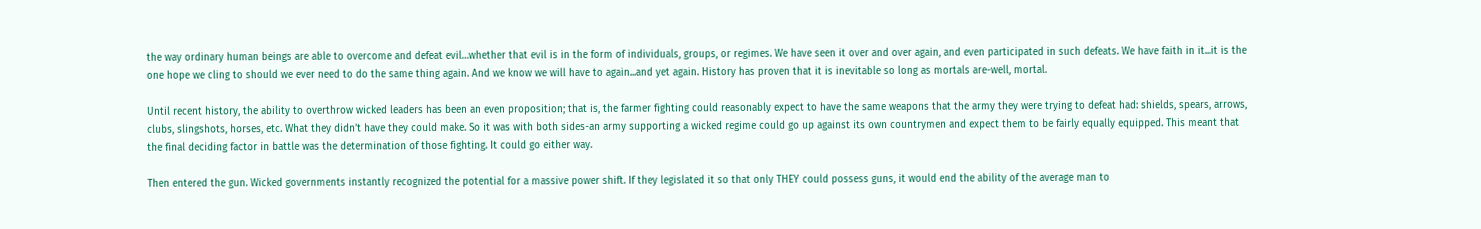the way ordinary human beings are able to overcome and defeat evil…whether that evil is in the form of individuals, groups, or regimes. We have seen it over and over again, and even participated in such defeats. We have faith in it...it is the one hope we cling to should we ever need to do the same thing again. And we know we will have to again...and yet again. History has proven that it is inevitable so long as mortals are-well, mortal.

Until recent history, the ability to overthrow wicked leaders has been an even proposition; that is, the farmer fighting could reasonably expect to have the same weapons that the army they were trying to defeat had: shields, spears, arrows, clubs, slingshots, horses, etc. What they didn't have they could make. So it was with both sides-an army supporting a wicked regime could go up against its own countrymen and expect them to be fairly equally equipped. This meant that the final deciding factor in battle was the determination of those fighting. It could go either way.

Then entered the gun. Wicked governments instantly recognized the potential for a massive power shift. If they legislated it so that only THEY could possess guns, it would end the ability of the average man to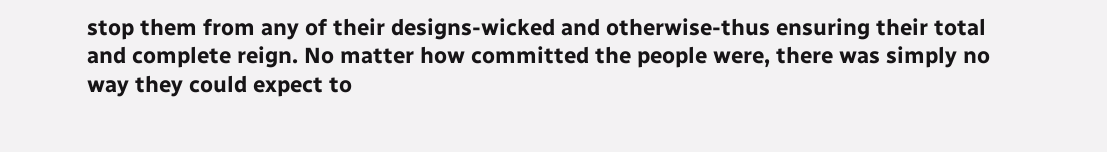stop them from any of their designs-wicked and otherwise-thus ensuring their total and complete reign. No matter how committed the people were, there was simply no way they could expect to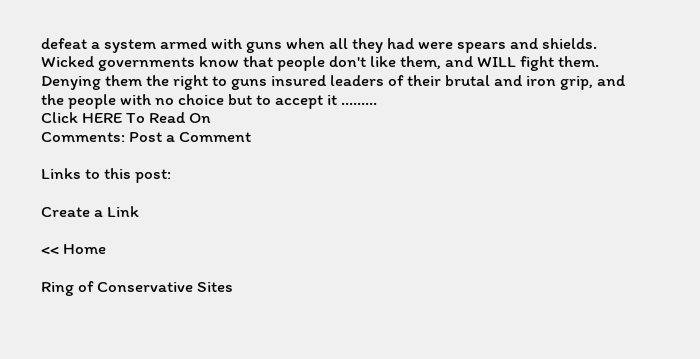defeat a system armed with guns when all they had were spears and shields. Wicked governments know that people don't like them, and WILL fight them. Denying them the right to guns insured leaders of their brutal and iron grip, and the people with no choice but to accept it .........
Click HERE To Read On
Comments: Post a Comment

Links to this post:

Create a Link

<< Home

Ring of Conservative Sites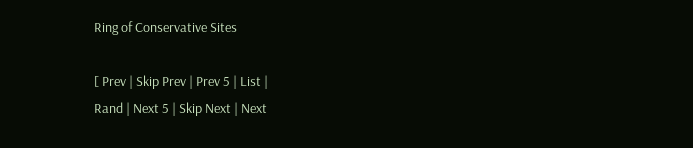Ring of Conservative Sites

[ Prev | Skip Prev | Prev 5 | List |
Rand | Next 5 | Skip Next | Next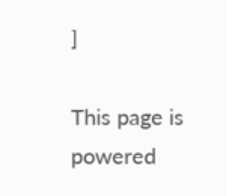]

This page is powered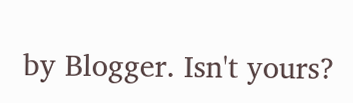by Blogger. Isn't yours?